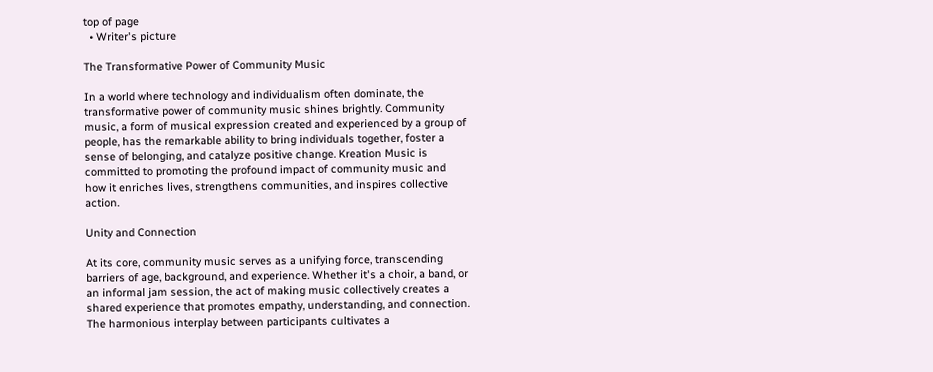top of page
  • Writer's picture

The Transformative Power of Community Music

In a world where technology and individualism often dominate, the transformative power of community music shines brightly. Community music, a form of musical expression created and experienced by a group of people, has the remarkable ability to bring individuals together, foster a sense of belonging, and catalyze positive change. Kreation Music is committed to promoting the profound impact of community music and how it enriches lives, strengthens communities, and inspires collective action.

Unity and Connection

At its core, community music serves as a unifying force, transcending barriers of age, background, and experience. Whether it's a choir, a band, or an informal jam session, the act of making music collectively creates a shared experience that promotes empathy, understanding, and connection. The harmonious interplay between participants cultivates a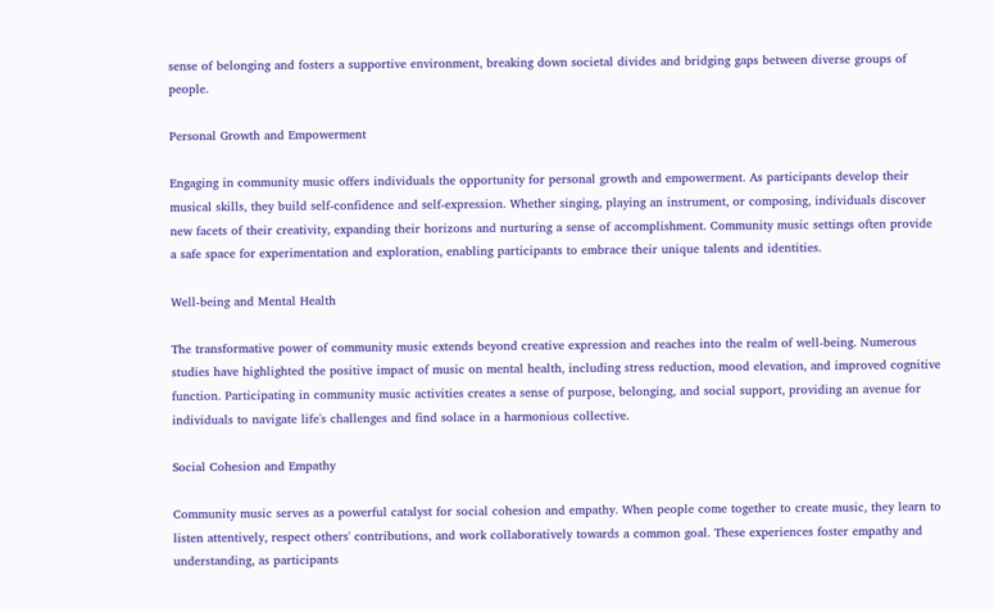sense of belonging and fosters a supportive environment, breaking down societal divides and bridging gaps between diverse groups of people.

Personal Growth and Empowerment

Engaging in community music offers individuals the opportunity for personal growth and empowerment. As participants develop their musical skills, they build self-confidence and self-expression. Whether singing, playing an instrument, or composing, individuals discover new facets of their creativity, expanding their horizons and nurturing a sense of accomplishment. Community music settings often provide a safe space for experimentation and exploration, enabling participants to embrace their unique talents and identities.

Well-being and Mental Health

The transformative power of community music extends beyond creative expression and reaches into the realm of well-being. Numerous studies have highlighted the positive impact of music on mental health, including stress reduction, mood elevation, and improved cognitive function. Participating in community music activities creates a sense of purpose, belonging, and social support, providing an avenue for individuals to navigate life's challenges and find solace in a harmonious collective.

Social Cohesion and Empathy

Community music serves as a powerful catalyst for social cohesion and empathy. When people come together to create music, they learn to listen attentively, respect others' contributions, and work collaboratively towards a common goal. These experiences foster empathy and understanding, as participants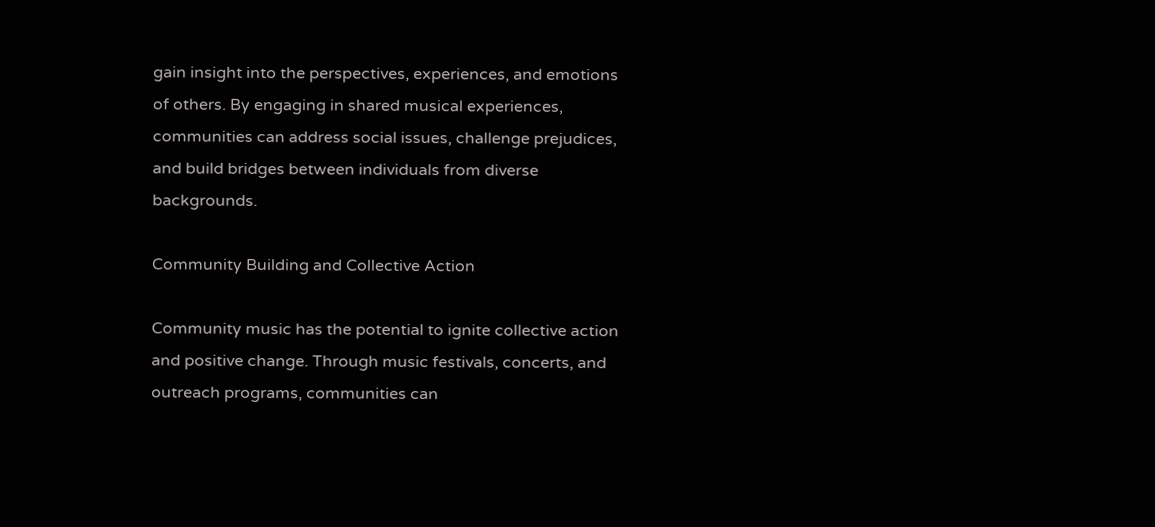gain insight into the perspectives, experiences, and emotions of others. By engaging in shared musical experiences, communities can address social issues, challenge prejudices, and build bridges between individuals from diverse backgrounds.

Community Building and Collective Action

Community music has the potential to ignite collective action and positive change. Through music festivals, concerts, and outreach programs, communities can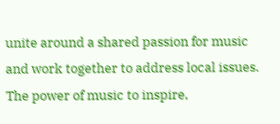unite around a shared passion for music and work together to address local issues. The power of music to inspire,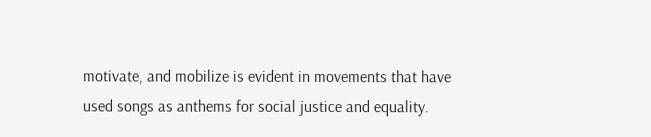motivate, and mobilize is evident in movements that have used songs as anthems for social justice and equality.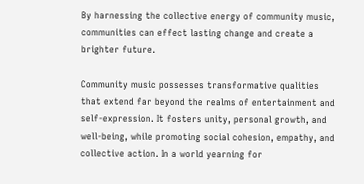By harnessing the collective energy of community music, communities can effect lasting change and create a brighter future.

Community music possesses transformative qualities that extend far beyond the realms of entertainment and self-expression. It fosters unity, personal growth, and well-being, while promoting social cohesion, empathy, and collective action. In a world yearning for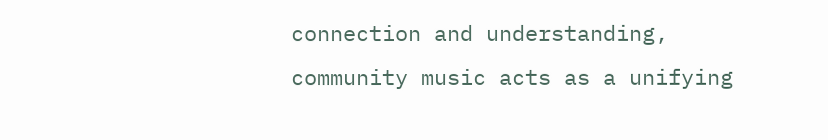connection and understanding, community music acts as a unifying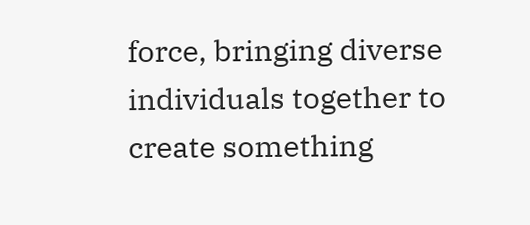force, bringing diverse individuals together to create something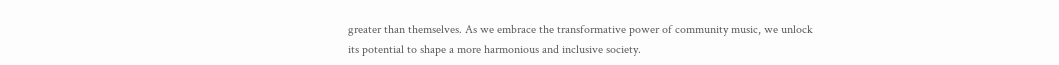greater than themselves. As we embrace the transformative power of community music, we unlock its potential to shape a more harmonious and inclusive society.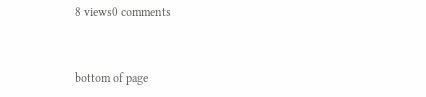8 views0 comments


bottom of page